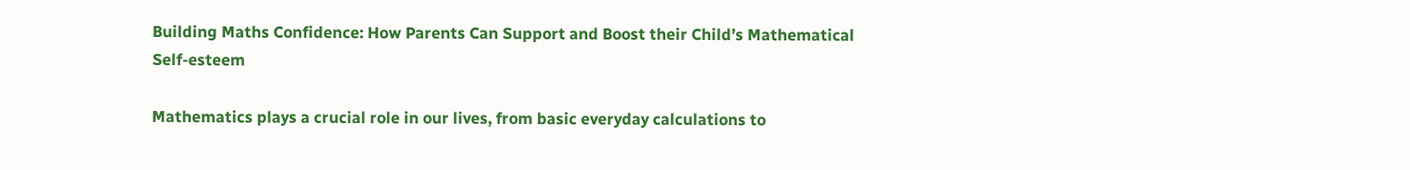Building Maths Confidence: How Parents Can Support and Boost their Child’s Mathematical Self-esteem

Mathematics plays a crucial role in our lives, from basic everyday calculations to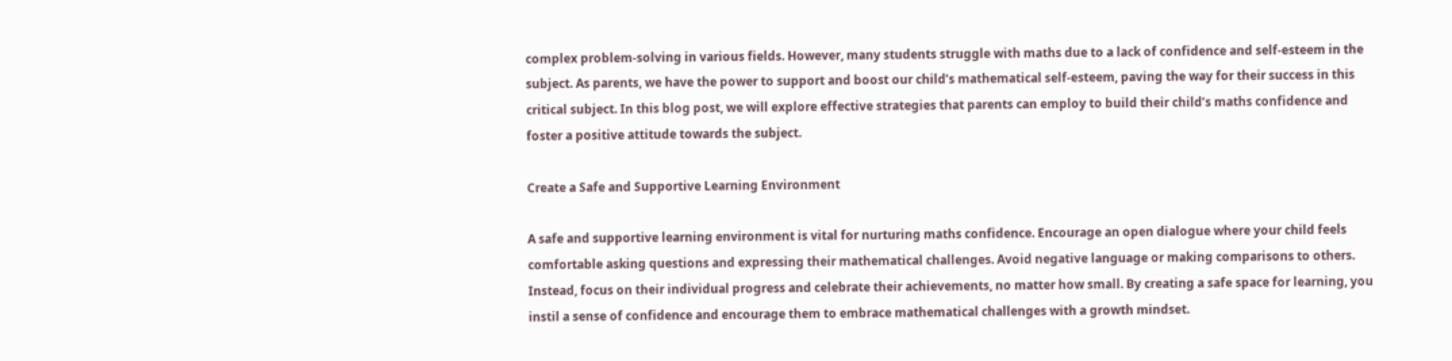complex problem-solving in various fields. However, many students struggle with maths due to a lack of confidence and self-esteem in the subject. As parents, we have the power to support and boost our child’s mathematical self-esteem, paving the way for their success in this critical subject. In this blog post, we will explore effective strategies that parents can employ to build their child’s maths confidence and foster a positive attitude towards the subject.

Create a Safe and Supportive Learning Environment

A safe and supportive learning environment is vital for nurturing maths confidence. Encourage an open dialogue where your child feels comfortable asking questions and expressing their mathematical challenges. Avoid negative language or making comparisons to others. Instead, focus on their individual progress and celebrate their achievements, no matter how small. By creating a safe space for learning, you instil a sense of confidence and encourage them to embrace mathematical challenges with a growth mindset.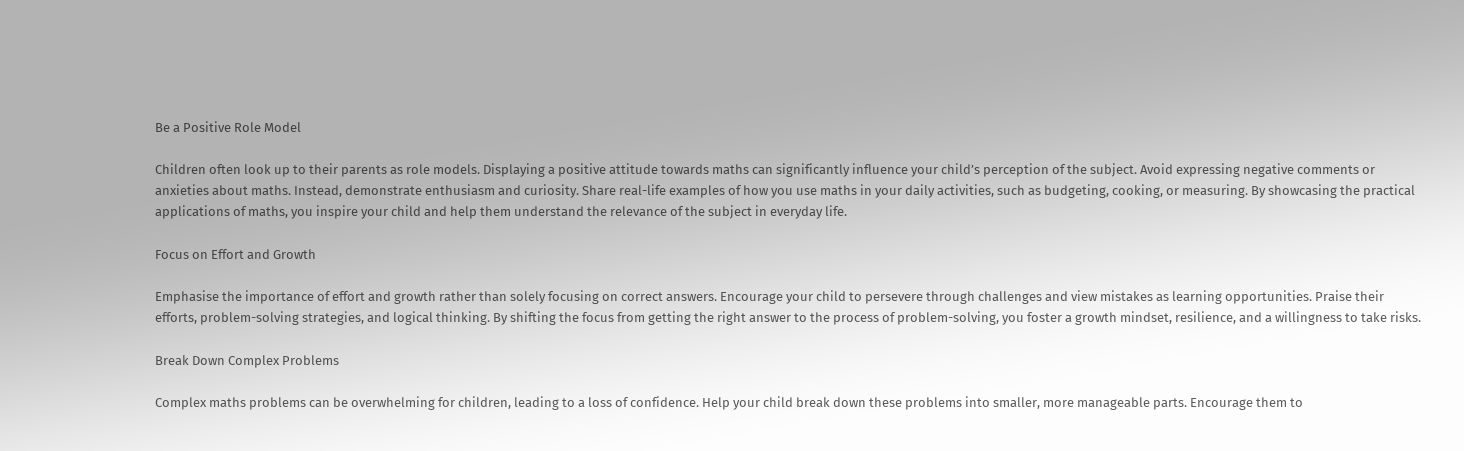Be a Positive Role Model

Children often look up to their parents as role models. Displaying a positive attitude towards maths can significantly influence your child’s perception of the subject. Avoid expressing negative comments or anxieties about maths. Instead, demonstrate enthusiasm and curiosity. Share real-life examples of how you use maths in your daily activities, such as budgeting, cooking, or measuring. By showcasing the practical applications of maths, you inspire your child and help them understand the relevance of the subject in everyday life.

Focus on Effort and Growth

Emphasise the importance of effort and growth rather than solely focusing on correct answers. Encourage your child to persevere through challenges and view mistakes as learning opportunities. Praise their efforts, problem-solving strategies, and logical thinking. By shifting the focus from getting the right answer to the process of problem-solving, you foster a growth mindset, resilience, and a willingness to take risks.

Break Down Complex Problems

Complex maths problems can be overwhelming for children, leading to a loss of confidence. Help your child break down these problems into smaller, more manageable parts. Encourage them to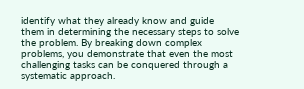identify what they already know and guide them in determining the necessary steps to solve the problem. By breaking down complex problems, you demonstrate that even the most challenging tasks can be conquered through a systematic approach.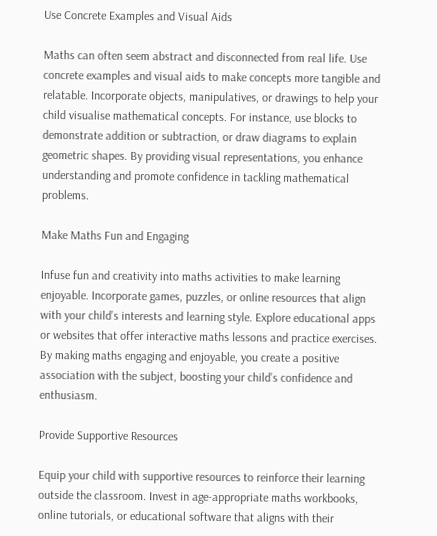Use Concrete Examples and Visual Aids

Maths can often seem abstract and disconnected from real life. Use concrete examples and visual aids to make concepts more tangible and relatable. Incorporate objects, manipulatives, or drawings to help your child visualise mathematical concepts. For instance, use blocks to demonstrate addition or subtraction, or draw diagrams to explain geometric shapes. By providing visual representations, you enhance understanding and promote confidence in tackling mathematical problems.

Make Maths Fun and Engaging

Infuse fun and creativity into maths activities to make learning enjoyable. Incorporate games, puzzles, or online resources that align with your child’s interests and learning style. Explore educational apps or websites that offer interactive maths lessons and practice exercises. By making maths engaging and enjoyable, you create a positive association with the subject, boosting your child’s confidence and enthusiasm.

Provide Supportive Resources

Equip your child with supportive resources to reinforce their learning outside the classroom. Invest in age-appropriate maths workbooks, online tutorials, or educational software that aligns with their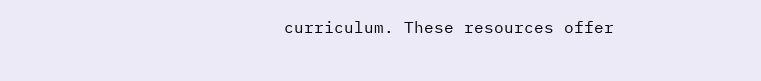curriculum. These resources offer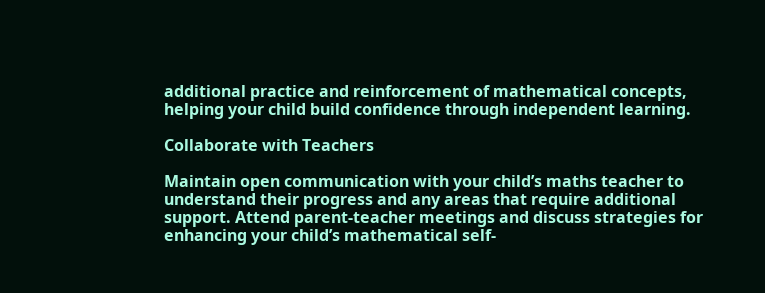additional practice and reinforcement of mathematical concepts, helping your child build confidence through independent learning.

Collaborate with Teachers

Maintain open communication with your child’s maths teacher to understand their progress and any areas that require additional support. Attend parent-teacher meetings and discuss strategies for enhancing your child’s mathematical self-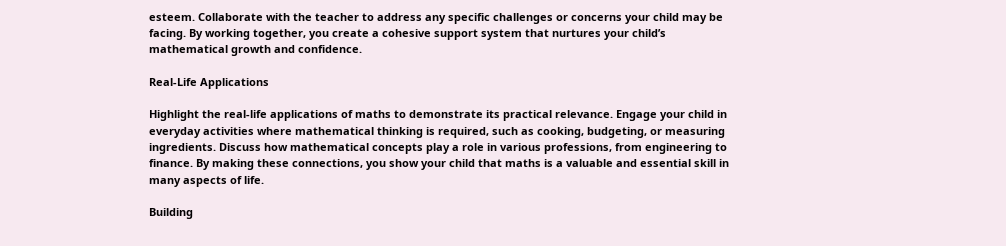esteem. Collaborate with the teacher to address any specific challenges or concerns your child may be facing. By working together, you create a cohesive support system that nurtures your child’s mathematical growth and confidence.

Real-Life Applications

Highlight the real-life applications of maths to demonstrate its practical relevance. Engage your child in everyday activities where mathematical thinking is required, such as cooking, budgeting, or measuring ingredients. Discuss how mathematical concepts play a role in various professions, from engineering to finance. By making these connections, you show your child that maths is a valuable and essential skill in many aspects of life.

Building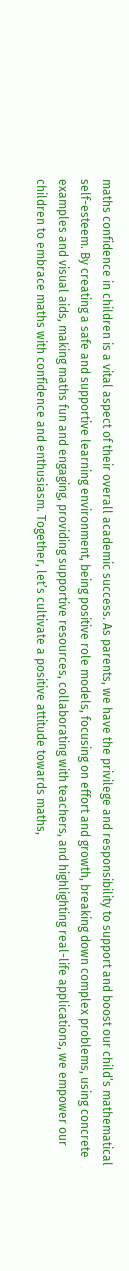maths confidence in children is a vital aspect of their overall academic success. As parents, we have the privilege and responsibility to support and boost our child’s mathematical self-esteem. By creating a safe and supportive learning environment, being positive role models, focusing on effort and growth, breaking down complex problems, using concrete examples and visual aids, making maths fun and engaging, providing supportive resources, collaborating with teachers, and highlighting real-life applications, we empower our children to embrace maths with confidence and enthusiasm. Together, let’s cultivate a positive attitude towards maths,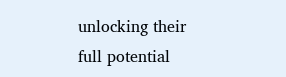unlocking their full potential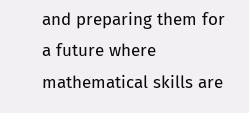and preparing them for a future where mathematical skills are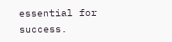essential for success.